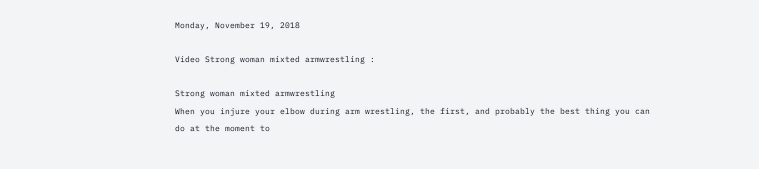Monday, November 19, 2018

Video Strong woman mixted armwrestling :

Strong woman mixted armwrestling
When you injure your elbow during arm wrestling, the first, and probably the best thing you can do at the moment to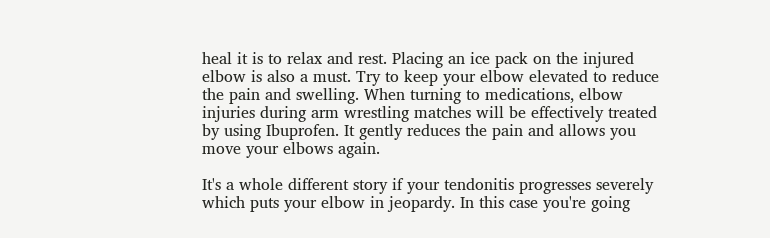heal it is to relax and rest. Placing an ice pack on the injured elbow is also a must. Try to keep your elbow elevated to reduce the pain and swelling. When turning to medications, elbow injuries during arm wrestling matches will be effectively treated by using Ibuprofen. It gently reduces the pain and allows you move your elbows again.

It's a whole different story if your tendonitis progresses severely which puts your elbow in jeopardy. In this case you're going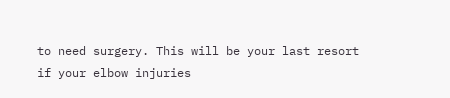to need surgery. This will be your last resort if your elbow injuries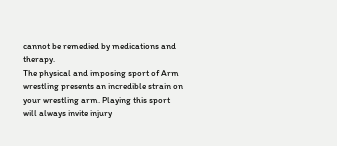cannot be remedied by medications and therapy.
The physical and imposing sport of Arm wrestling presents an incredible strain on your wrestling arm. Playing this sport will always invite injury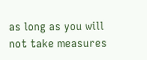as long as you will not take measures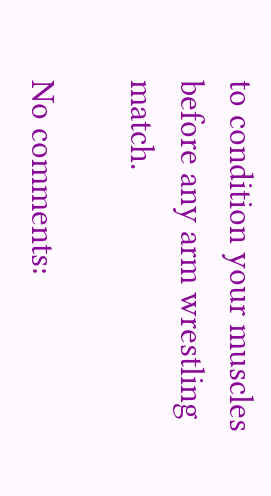to condition your muscles before any arm wrestling match.

No comments: